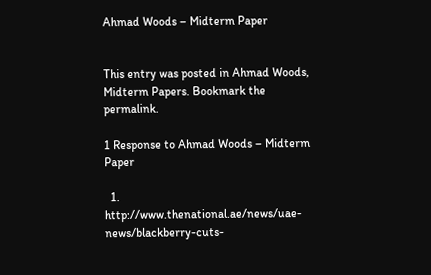Ahmad Woods – Midterm Paper


This entry was posted in Ahmad Woods, Midterm Papers. Bookmark the permalink.

1 Response to Ahmad Woods – Midterm Paper

  1. http://www.thenational.ae/news/uae-news/blackberry-cuts-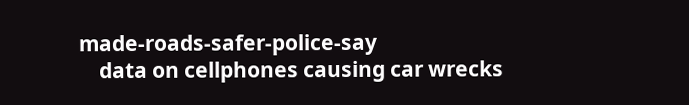made-roads-safer-police-say
    data on cellphones causing car wrecks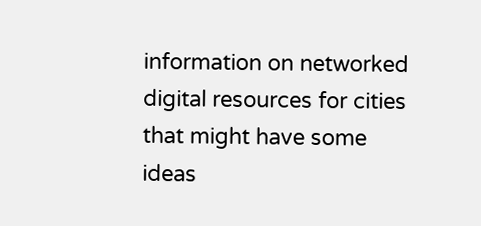information on networked digital resources for cities that might have some ideas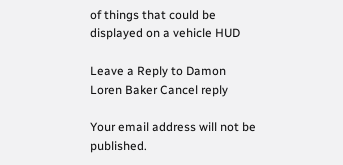of things that could be displayed on a vehicle HUD

Leave a Reply to Damon Loren Baker Cancel reply

Your email address will not be published.